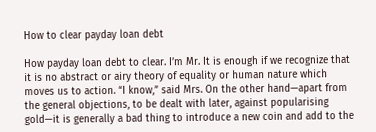How to clear payday loan debt

How payday loan debt to clear. I’m Mr. It is enough if we recognize that it is no abstract or airy theory of equality or human nature which moves us to action. “I know,” said Mrs. On the other hand—apart from the general objections, to be dealt with later, against popularising gold—it is generally a bad thing to introduce a new coin and add to the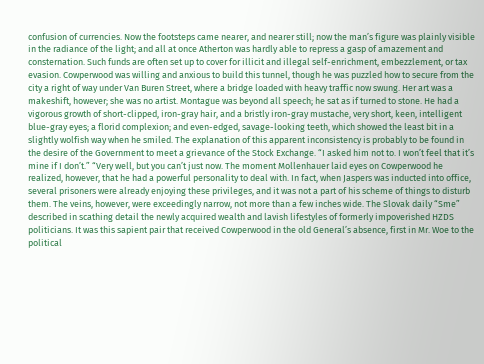confusion of currencies. Now the footsteps came nearer, and nearer still; now the man’s figure was plainly visible in the radiance of the light; and all at once Atherton was hardly able to repress a gasp of amazement and consternation. Such funds are often set up to cover for illicit and illegal self-enrichment, embezzlement, or tax evasion. Cowperwood was willing and anxious to build this tunnel, though he was puzzled how to secure from the city a right of way under Van Buren Street, where a bridge loaded with heavy traffic now swung. Her art was a makeshift, however; she was no artist. Montague was beyond all speech; he sat as if turned to stone. He had a vigorous growth of short-clipped, iron-gray hair, and a bristly iron-gray mustache, very short, keen, intelligent blue-gray eyes; a florid complexion; and even-edged, savage-looking teeth, which showed the least bit in a slightly wolfish way when he smiled. The explanation of this apparent inconsistency is probably to be found in the desire of the Government to meet a grievance of the Stock Exchange. “I asked him not to. I won’t feel that it’s mine if I don’t.” “Very well, but you can’t just now. The moment Mollenhauer laid eyes on Cowperwood he realized, however, that he had a powerful personality to deal with. In fact, when Jaspers was inducted into office, several prisoners were already enjoying these privileges, and it was not a part of his scheme of things to disturb them. The veins, however, were exceedingly narrow, not more than a few inches wide. The Slovak daily “Sme” described in scathing detail the newly acquired wealth and lavish lifestyles of formerly impoverished HZDS politicians. It was this sapient pair that received Cowperwood in the old General’s absence, first in Mr. Woe to the political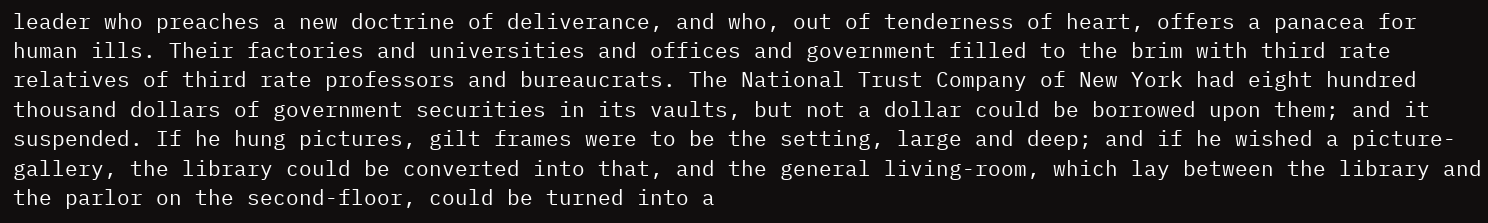leader who preaches a new doctrine of deliverance, and who, out of tenderness of heart, offers a panacea for human ills. Their factories and universities and offices and government filled to the brim with third rate relatives of third rate professors and bureaucrats. The National Trust Company of New York had eight hundred thousand dollars of government securities in its vaults, but not a dollar could be borrowed upon them; and it suspended. If he hung pictures, gilt frames were to be the setting, large and deep; and if he wished a picture-gallery, the library could be converted into that, and the general living-room, which lay between the library and the parlor on the second-floor, could be turned into a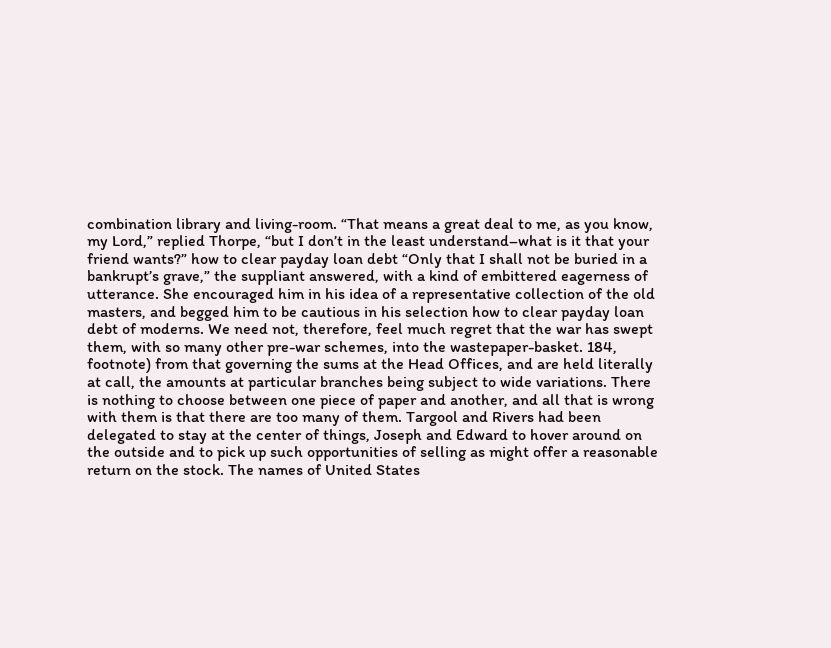combination library and living-room. “That means a great deal to me, as you know, my Lord,” replied Thorpe, “but I don’t in the least understand–what is it that your friend wants?” how to clear payday loan debt “Only that I shall not be buried in a bankrupt’s grave,” the suppliant answered, with a kind of embittered eagerness of utterance. She encouraged him in his idea of a representative collection of the old masters, and begged him to be cautious in his selection how to clear payday loan debt of moderns. We need not, therefore, feel much regret that the war has swept them, with so many other pre-war schemes, into the wastepaper-basket. 184, footnote) from that governing the sums at the Head Offices, and are held literally at call, the amounts at particular branches being subject to wide variations. There is nothing to choose between one piece of paper and another, and all that is wrong with them is that there are too many of them. Targool and Rivers had been delegated to stay at the center of things, Joseph and Edward to hover around on the outside and to pick up such opportunities of selling as might offer a reasonable return on the stock. The names of United States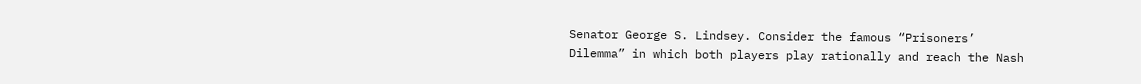Senator George S. Lindsey. Consider the famous “Prisoners’ Dilemma” in which both players play rationally and reach the Nash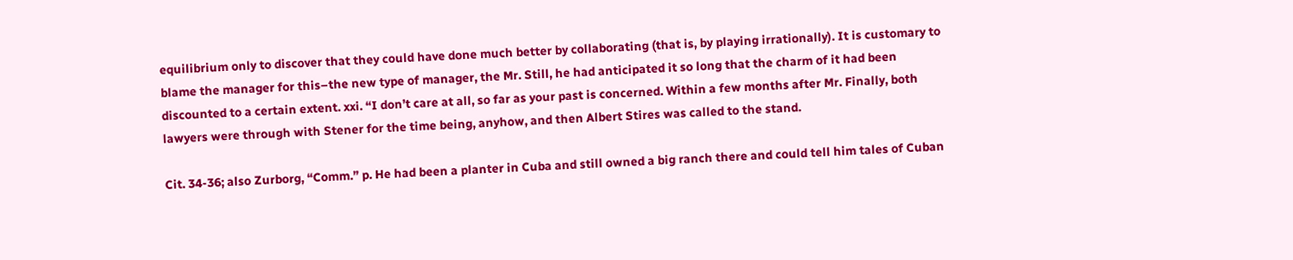equilibrium only to discover that they could have done much better by collaborating (that is, by playing irrationally). It is customary to blame the manager for this–the new type of manager, the Mr. Still, he had anticipated it so long that the charm of it had been discounted to a certain extent. xxi. “I don’t care at all, so far as your past is concerned. Within a few months after Mr. Finally, both lawyers were through with Stener for the time being, anyhow, and then Albert Stires was called to the stand.

Cit. 34-36; also Zurborg, “Comm.” p. He had been a planter in Cuba and still owned a big ranch there and could tell him tales of Cuban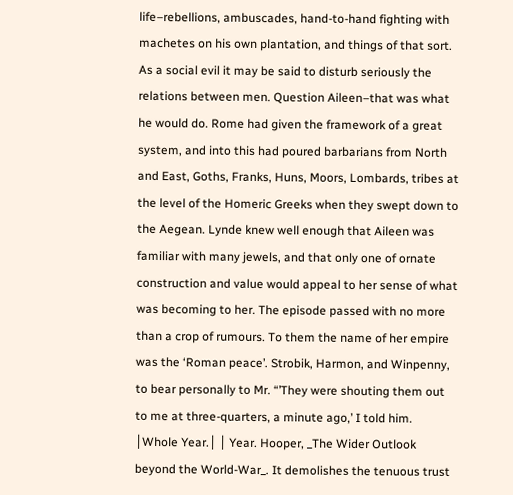life–rebellions, ambuscades, hand-to-hand fighting with machetes on his own plantation, and things of that sort. As a social evil it may be said to disturb seriously the relations between men. Question Aileen–that was what he would do. Rome had given the framework of a great system, and into this had poured barbarians from North and East, Goths, Franks, Huns, Moors, Lombards, tribes at the level of the Homeric Greeks when they swept down to the Aegean. Lynde knew well enough that Aileen was familiar with many jewels, and that only one of ornate construction and value would appeal to her sense of what was becoming to her. The episode passed with no more than a crop of rumours. To them the name of her empire was the ‘Roman peace’. Strobik, Harmon, and Winpenny, to bear personally to Mr. “’They were shouting them out to me at three-quarters, a minute ago,’ I told him. │Whole Year.│ │ Year. Hooper, _The Wider Outlook beyond the World-War_. It demolishes the tenuous trust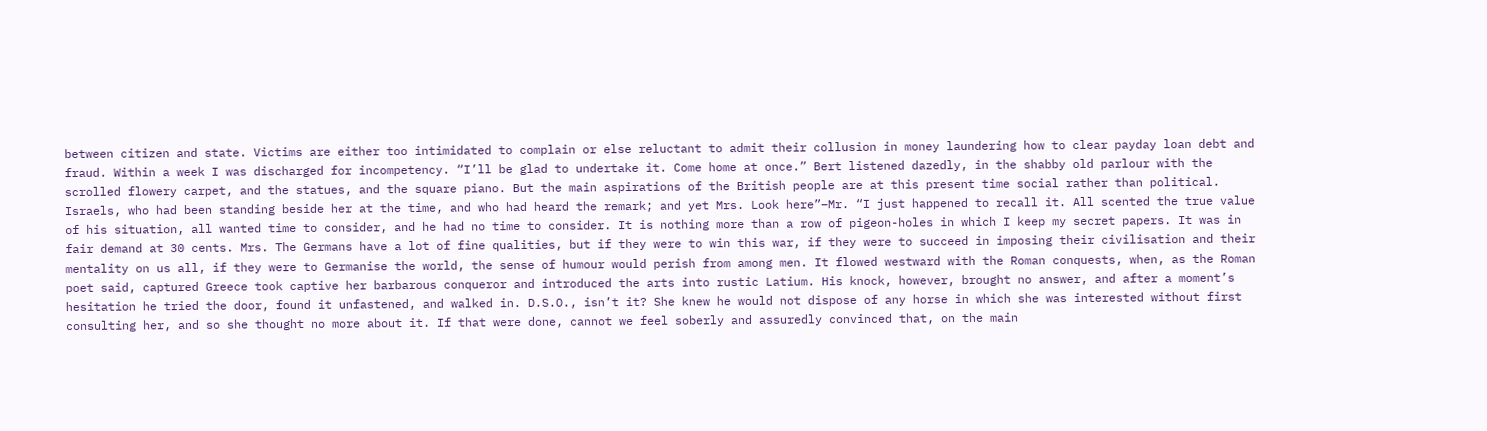between citizen and state. Victims are either too intimidated to complain or else reluctant to admit their collusion in money laundering how to clear payday loan debt and fraud. Within a week I was discharged for incompetency. “I’ll be glad to undertake it. Come home at once.” Bert listened dazedly, in the shabby old parlour with the scrolled flowery carpet, and the statues, and the square piano. But the main aspirations of the British people are at this present time social rather than political. Israels, who had been standing beside her at the time, and who had heard the remark; and yet Mrs. Look here”–Mr. “I just happened to recall it. All scented the true value of his situation, all wanted time to consider, and he had no time to consider. It is nothing more than a row of pigeon-holes in which I keep my secret papers. It was in fair demand at 30 cents. Mrs. The Germans have a lot of fine qualities, but if they were to win this war, if they were to succeed in imposing their civilisation and their mentality on us all, if they were to Germanise the world, the sense of humour would perish from among men. It flowed westward with the Roman conquests, when, as the Roman poet said, captured Greece took captive her barbarous conqueror and introduced the arts into rustic Latium. His knock, however, brought no answer, and after a moment’s hesitation he tried the door, found it unfastened, and walked in. D.S.O., isn’t it? She knew he would not dispose of any horse in which she was interested without first consulting her, and so she thought no more about it. If that were done, cannot we feel soberly and assuredly convinced that, on the main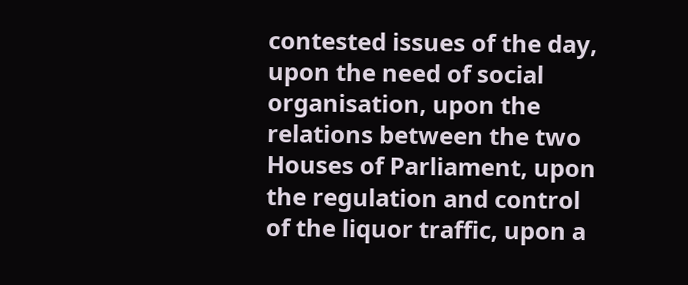contested issues of the day, upon the need of social organisation, upon the relations between the two Houses of Parliament, upon the regulation and control of the liquor traffic, upon a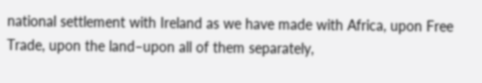national settlement with Ireland as we have made with Africa, upon Free Trade, upon the land–upon all of them separately,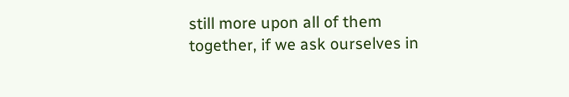still more upon all of them together, if we ask ourselves in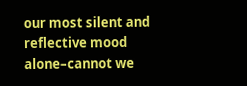our most silent and reflective mood alone–cannot we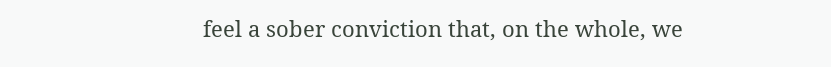feel a sober conviction that, on the whole, we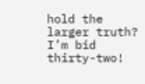hold the larger truth? I’m bid thirty-two!